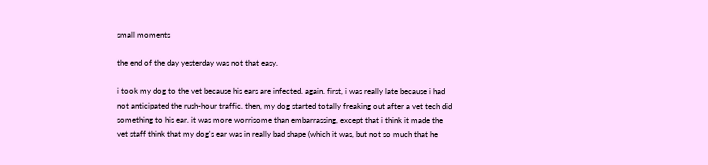small moments

the end of the day yesterday was not that easy.

i took my dog to the vet because his ears are infected. again. first, i was really late because i had not anticipated the rush-hour traffic. then, my dog started totally freaking out after a vet tech did something to his ear. it was more worrisome than embarrassing, except that i think it made the vet staff think that my dog's ear was in really bad shape (which it was, but not so much that he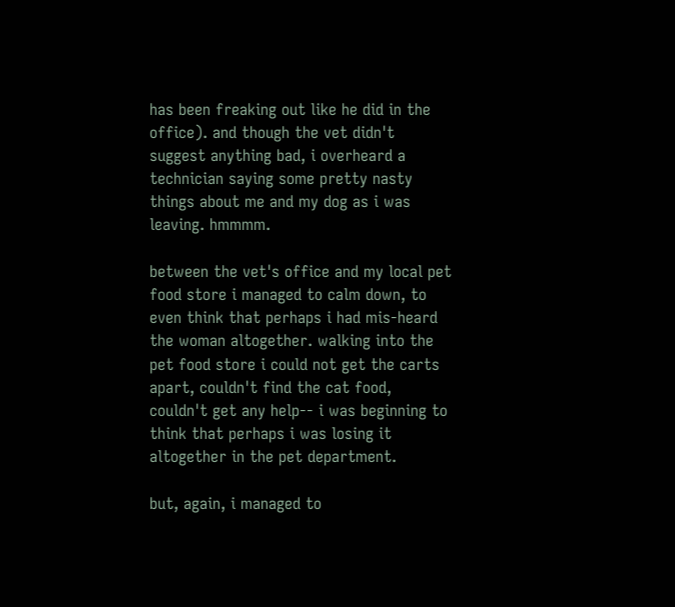has been freaking out like he did in the office). and though the vet didn't suggest anything bad, i overheard a technician saying some pretty nasty things about me and my dog as i was leaving. hmmmm.

between the vet's office and my local pet food store i managed to calm down, to even think that perhaps i had mis-heard the woman altogether. walking into the pet food store i could not get the carts apart, couldn't find the cat food, couldn't get any help-- i was beginning to think that perhaps i was losing it altogether in the pet department.

but, again, i managed to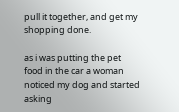pull it together, and get my shopping done.

as i was putting the pet food in the car a woman noticed my dog and started asking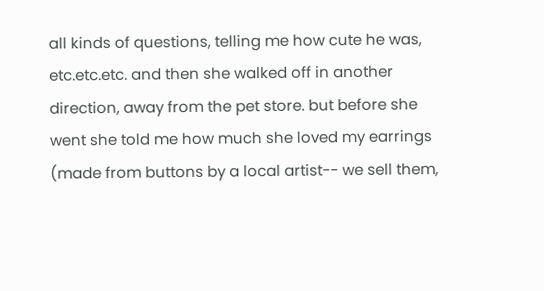all kinds of questions, telling me how cute he was, etc.etc.etc. and then she walked off in another direction, away from the pet store. but before she went she told me how much she loved my earrings (made from buttons by a local artist-- we sell them,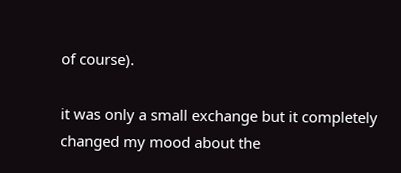of course).

it was only a small exchange but it completely changed my mood about the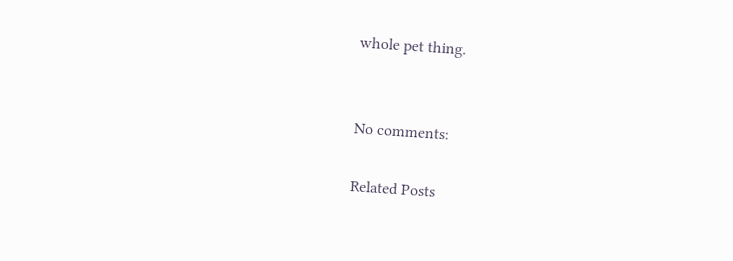whole pet thing.


No comments:

Related Posts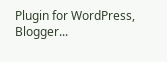Plugin for WordPress, Blogger...